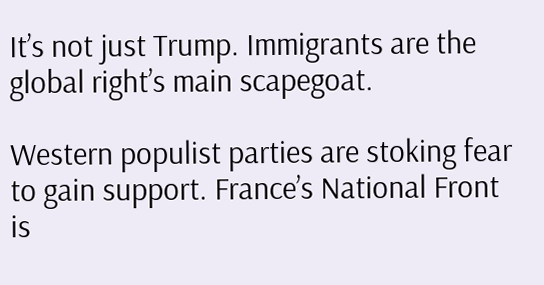It’s not just Trump. Immigrants are the global right’s main scapegoat.

Western populist parties are stoking fear to gain support. France’s National Front is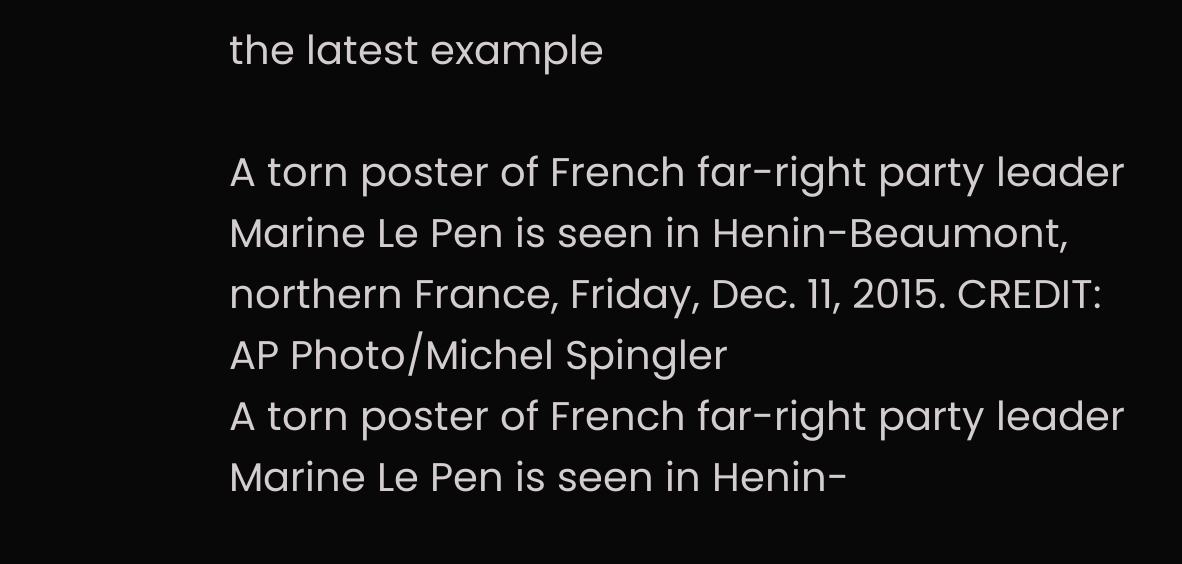the latest example

A torn poster of French far-right party leader Marine Le Pen is seen in Henin-Beaumont, northern France, Friday, Dec. 11, 2015. CREDIT: AP Photo/Michel Spingler
A torn poster of French far-right party leader Marine Le Pen is seen in Henin-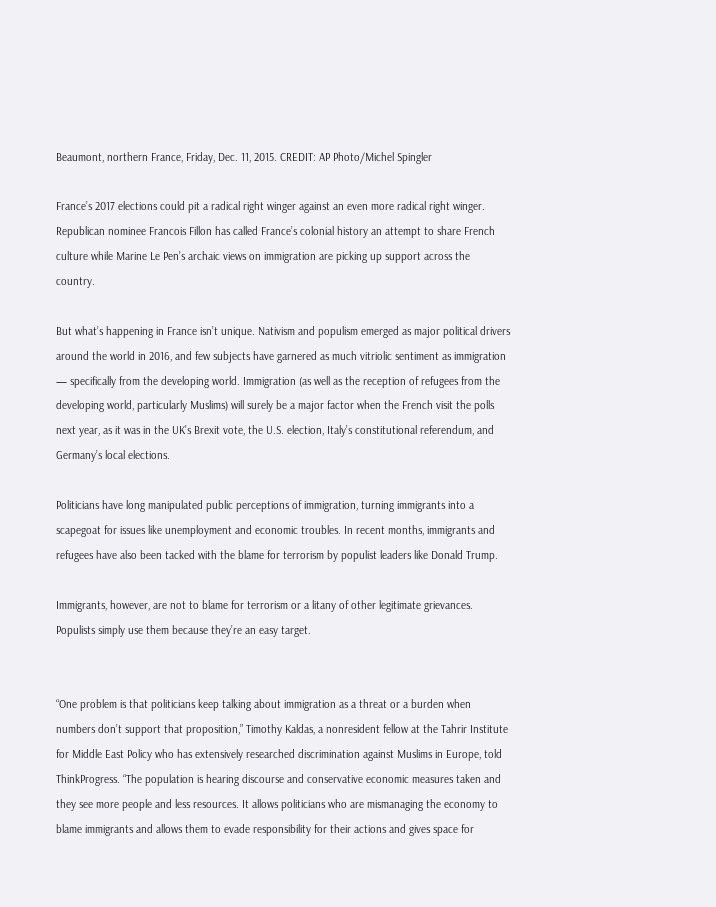Beaumont, northern France, Friday, Dec. 11, 2015. CREDIT: AP Photo/Michel Spingler

France’s 2017 elections could pit a radical right winger against an even more radical right winger. Republican nominee Francois Fillon has called France’s colonial history an attempt to share French culture while Marine Le Pen’s archaic views on immigration are picking up support across the country.

But what’s happening in France isn’t unique. Nativism and populism emerged as major political drivers around the world in 2016, and few subjects have garnered as much vitriolic sentiment as immigration — specifically from the developing world. Immigration (as well as the reception of refugees from the developing world, particularly Muslims) will surely be a major factor when the French visit the polls next year, as it was in the UK’s Brexit vote, the U.S. election, Italy’s constitutional referendum, and Germany’s local elections.

Politicians have long manipulated public perceptions of immigration, turning immigrants into a scapegoat for issues like unemployment and economic troubles. In recent months, immigrants and refugees have also been tacked with the blame for terrorism by populist leaders like Donald Trump.

Immigrants, however, are not to blame for terrorism or a litany of other legitimate grievances. Populists simply use them because they’re an easy target.


“One problem is that politicians keep talking about immigration as a threat or a burden when numbers don’t support that proposition,” Timothy Kaldas, a nonresident fellow at the Tahrir Institute for Middle East Policy who has extensively researched discrimination against Muslims in Europe, told ThinkProgress. “The population is hearing discourse and conservative economic measures taken and they see more people and less resources. It allows politicians who are mismanaging the economy to blame immigrants and allows them to evade responsibility for their actions and gives space for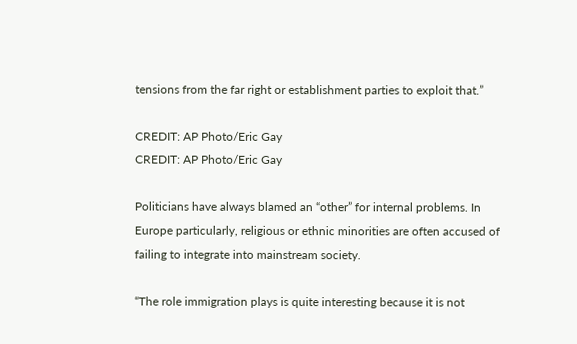tensions from the far right or establishment parties to exploit that.”

CREDIT: AP Photo/Eric Gay
CREDIT: AP Photo/Eric Gay

Politicians have always blamed an “other” for internal problems. In Europe particularly, religious or ethnic minorities are often accused of failing to integrate into mainstream society.

“The role immigration plays is quite interesting because it is not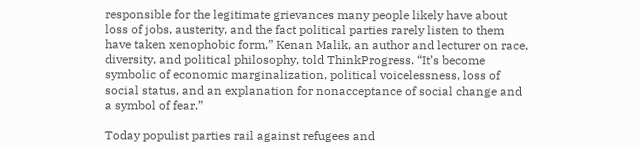responsible for the legitimate grievances many people likely have about loss of jobs, austerity, and the fact political parties rarely listen to them have taken xenophobic form,” Kenan Malik, an author and lecturer on race, diversity, and political philosophy, told ThinkProgress. “It’s become symbolic of economic marginalization, political voicelessness, loss of social status, and an explanation for nonacceptance of social change and a symbol of fear.”

Today populist parties rail against refugees and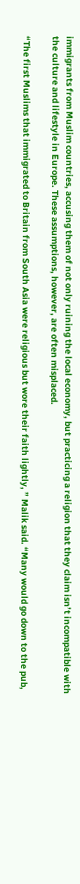immigrants from Muslim countries, accusing them of not only ruining the local economy, but practicing a religion that they claim isn’t incompatible with the culture and lifestyle in Europe. These assumptions, however, are often misplaced.

“The first Muslims that immigrated to Britain from South Asia were religious but wore their faith lightly, ” Malik said. “Many would go down to the pub,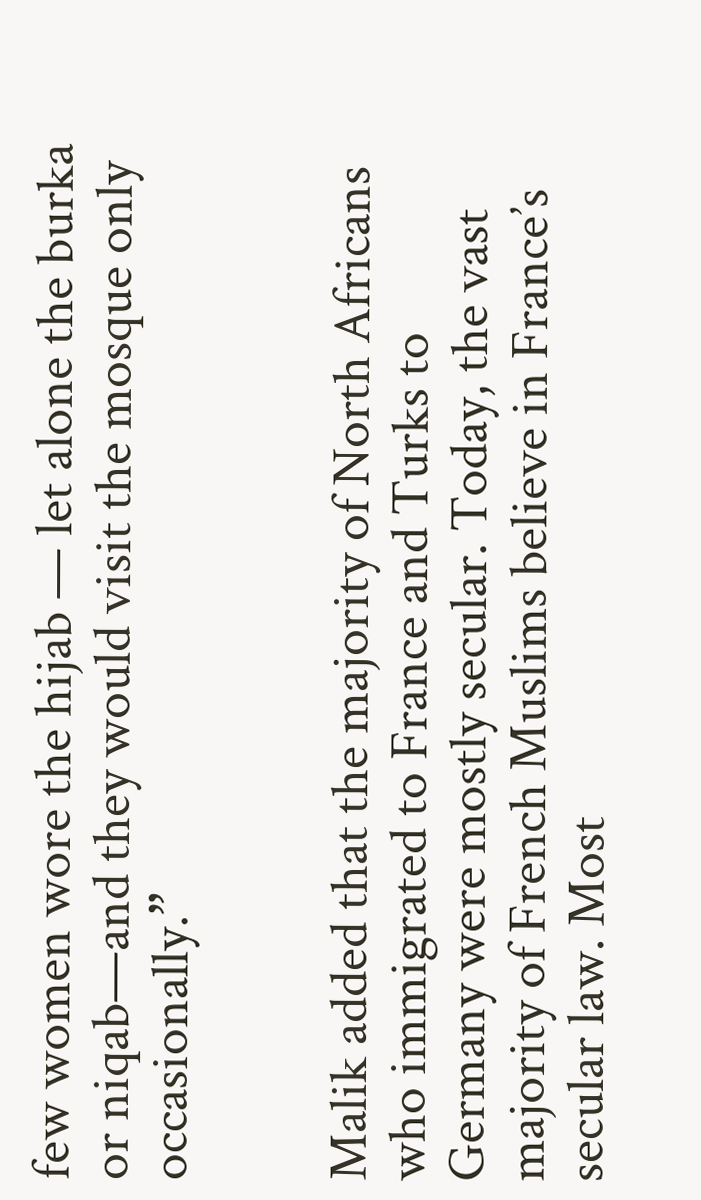few women wore the hijab — let alone the burka or niqab—and they would visit the mosque only occasionally.”


Malik added that the majority of North Africans who immigrated to France and Turks to Germany were mostly secular. Today, the vast majority of French Muslims believe in France’s secular law. Most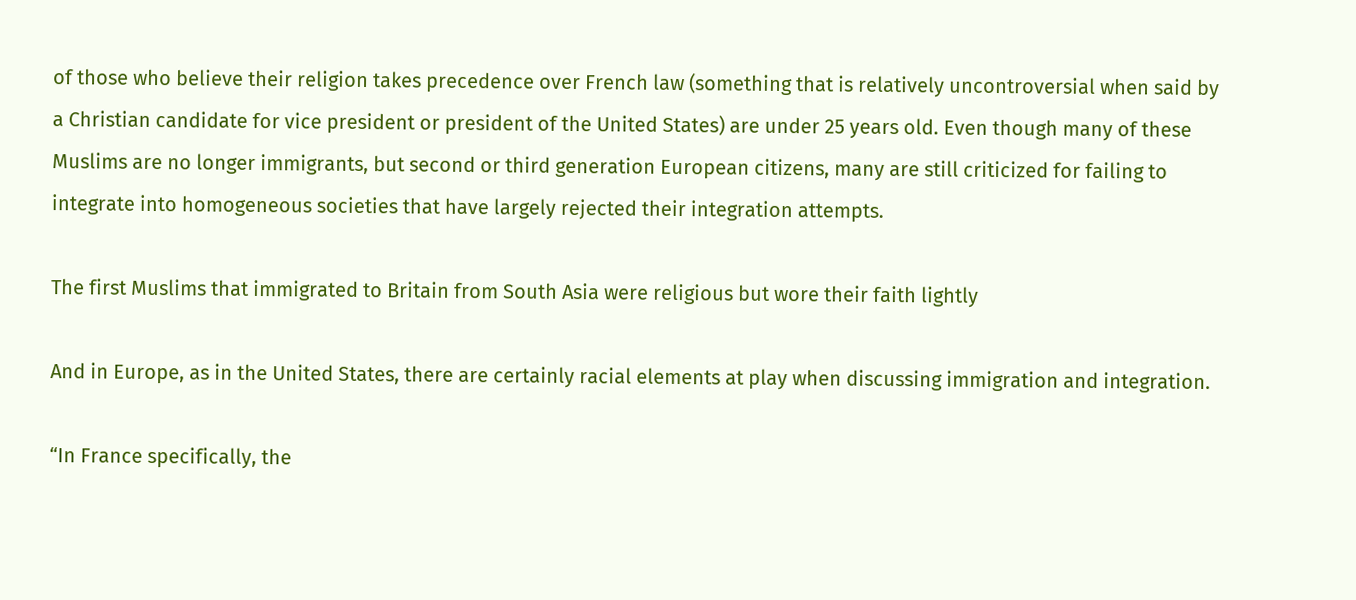of those who believe their religion takes precedence over French law (something that is relatively uncontroversial when said by a Christian candidate for vice president or president of the United States) are under 25 years old. Even though many of these Muslims are no longer immigrants, but second or third generation European citizens, many are still criticized for failing to integrate into homogeneous societies that have largely rejected their integration attempts.

The first Muslims that immigrated to Britain from South Asia were religious but wore their faith lightly

And in Europe, as in the United States, there are certainly racial elements at play when discussing immigration and integration.

“In France specifically, the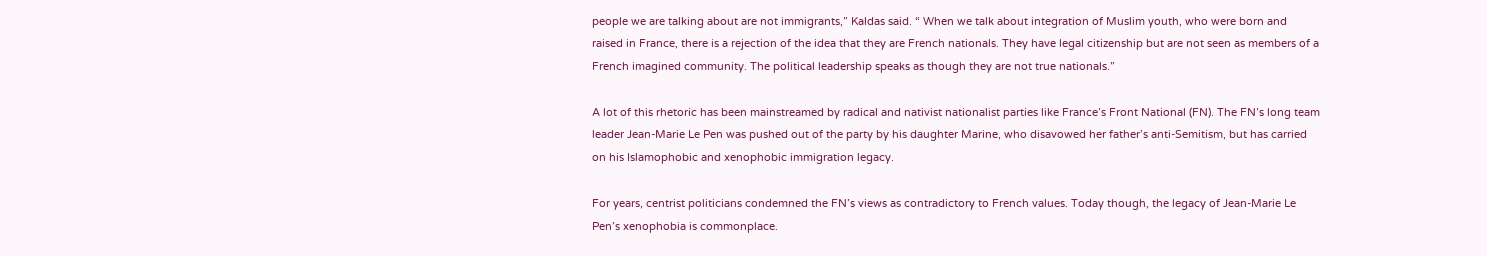people we are talking about are not immigrants,” Kaldas said. “ When we talk about integration of Muslim youth, who were born and raised in France, there is a rejection of the idea that they are French nationals. They have legal citizenship but are not seen as members of a French imagined community. The political leadership speaks as though they are not true nationals.”

A lot of this rhetoric has been mainstreamed by radical and nativist nationalist parties like France’s Front National (FN). The FN’s long team leader Jean-Marie Le Pen was pushed out of the party by his daughter Marine, who disavowed her father’s anti-Semitism, but has carried on his Islamophobic and xenophobic immigration legacy.

For years, centrist politicians condemned the FN’s views as contradictory to French values. Today though, the legacy of Jean-Marie Le Pen’s xenophobia is commonplace.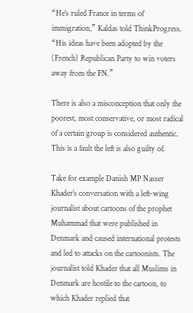“He’s ruled France in terms of immigration,” Kaldas told ThinkProgress. “His ideas have been adopted by the (French) Republican Party to win voters away from the FN.”

There is also a misconception that only the poorest, most conservative, or most radical of a certain group is considered authentic. This is a fault the left is also guilty of.

Take for example Danish MP Nasser Khader’s conversation with a left-wing journalist about cartoons of the prophet Muhammad that were published in Denmark and caused international protests and led to attacks on the cartoonists. The journalist told Khader that all Muslims in Denmark are hostile to the cartoon, to which Khader replied that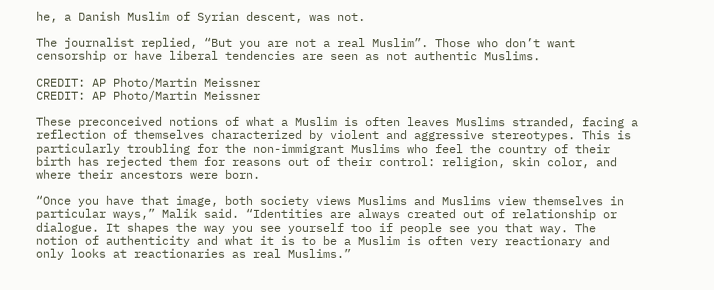he, a Danish Muslim of Syrian descent, was not.

The journalist replied, “But you are not a real Muslim”. Those who don’t want censorship or have liberal tendencies are seen as not authentic Muslims.

CREDIT: AP Photo/Martin Meissner
CREDIT: AP Photo/Martin Meissner

These preconceived notions of what a Muslim is often leaves Muslims stranded, facing a reflection of themselves characterized by violent and aggressive stereotypes. This is particularly troubling for the non-immigrant Muslims who feel the country of their birth has rejected them for reasons out of their control: religion, skin color, and where their ancestors were born.

“Once you have that image, both society views Muslims and Muslims view themselves in particular ways,” Malik said. “Identities are always created out of relationship or dialogue. It shapes the way you see yourself too if people see you that way. The notion of authenticity and what it is to be a Muslim is often very reactionary and only looks at reactionaries as real Muslims.”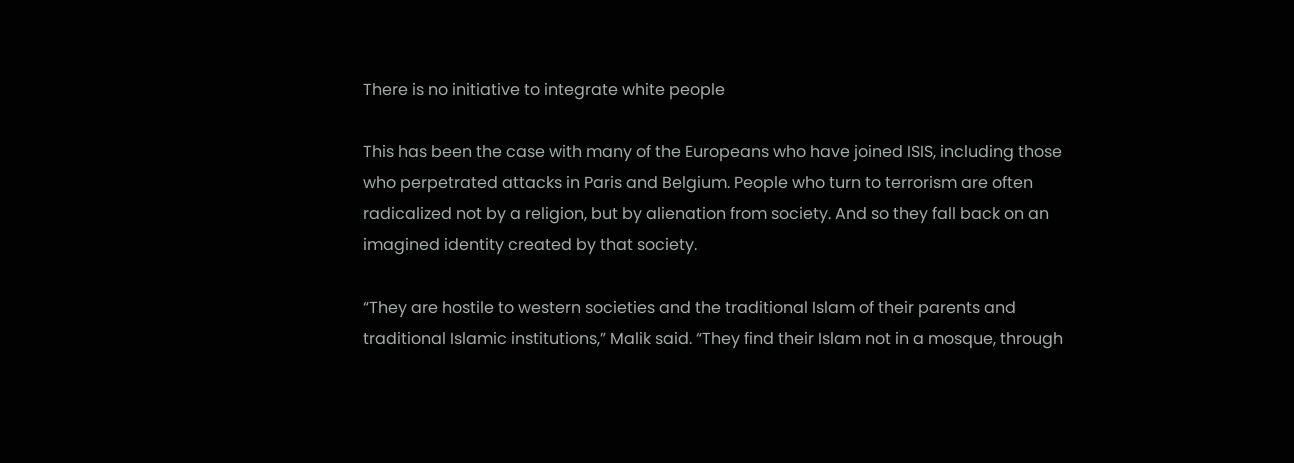There is no initiative to integrate white people

This has been the case with many of the Europeans who have joined ISIS, including those who perpetrated attacks in Paris and Belgium. People who turn to terrorism are often radicalized not by a religion, but by alienation from society. And so they fall back on an imagined identity created by that society.

“They are hostile to western societies and the traditional Islam of their parents and traditional Islamic institutions,” Malik said. “They find their Islam not in a mosque, through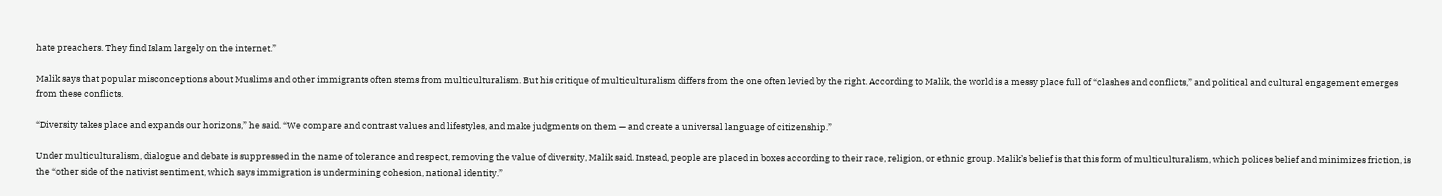hate preachers. They find Islam largely on the internet.”

Malik says that popular misconceptions about Muslims and other immigrants often stems from multiculturalism. But his critique of multiculturalism differs from the one often levied by the right. According to Malik, the world is a messy place full of “clashes and conflicts,” and political and cultural engagement emerges from these conflicts.

“Diversity takes place and expands our horizons,” he said. “We compare and contrast values and lifestyles, and make judgments on them — and create a universal language of citizenship.”

Under multiculturalism, dialogue and debate is suppressed in the name of tolerance and respect, removing the value of diversity, Malik said. Instead, people are placed in boxes according to their race, religion, or ethnic group. Malik’s belief is that this form of multiculturalism, which polices belief and minimizes friction, is the “other side of the nativist sentiment, which says immigration is undermining cohesion, national identity.”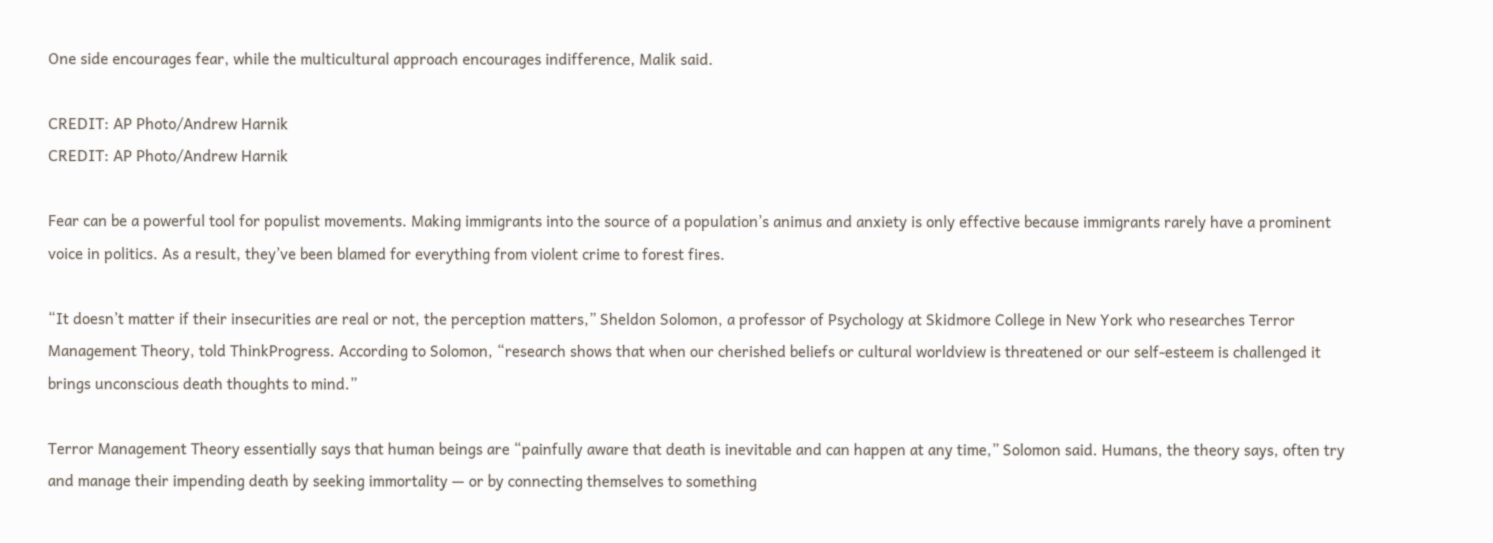One side encourages fear, while the multicultural approach encourages indifference, Malik said.

CREDIT: AP Photo/Andrew Harnik
CREDIT: AP Photo/Andrew Harnik

Fear can be a powerful tool for populist movements. Making immigrants into the source of a population’s animus and anxiety is only effective because immigrants rarely have a prominent voice in politics. As a result, they’ve been blamed for everything from violent crime to forest fires.

“It doesn’t matter if their insecurities are real or not, the perception matters,” Sheldon Solomon, a professor of Psychology at Skidmore College in New York who researches Terror Management Theory, told ThinkProgress. According to Solomon, “research shows that when our cherished beliefs or cultural worldview is threatened or our self-esteem is challenged it brings unconscious death thoughts to mind.”

Terror Management Theory essentially says that human beings are “painfully aware that death is inevitable and can happen at any time,” Solomon said. Humans, the theory says, often try and manage their impending death by seeking immortality — or by connecting themselves to something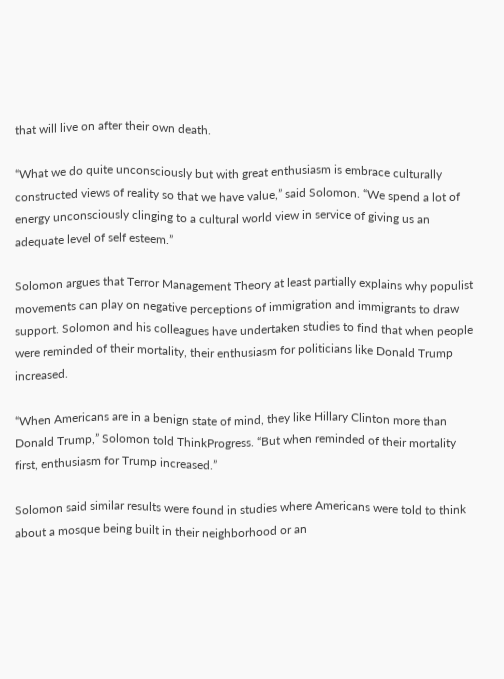that will live on after their own death.

“What we do quite unconsciously but with great enthusiasm is embrace culturally constructed views of reality so that we have value,” said Solomon. “We spend a lot of energy unconsciously clinging to a cultural world view in service of giving us an adequate level of self esteem.”

Solomon argues that Terror Management Theory at least partially explains why populist movements can play on negative perceptions of immigration and immigrants to draw support. Solomon and his colleagues have undertaken studies to find that when people were reminded of their mortality, their enthusiasm for politicians like Donald Trump increased.

“When Americans are in a benign state of mind, they like Hillary Clinton more than Donald Trump,” Solomon told ThinkProgress. “But when reminded of their mortality first, enthusiasm for Trump increased.”

Solomon said similar results were found in studies where Americans were told to think about a mosque being built in their neighborhood or an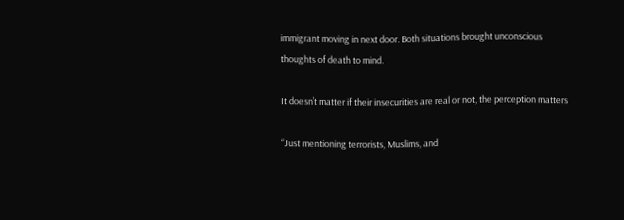immigrant moving in next door. Both situations brought unconscious thoughts of death to mind.

It doesn’t matter if their insecurities are real or not, the perception matters

“Just mentioning terrorists, Muslims, and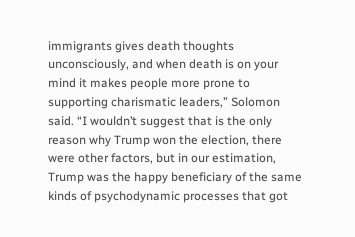immigrants gives death thoughts unconsciously, and when death is on your mind it makes people more prone to supporting charismatic leaders,” Solomon said. “I wouldn’t suggest that is the only reason why Trump won the election, there were other factors, but in our estimation, Trump was the happy beneficiary of the same kinds of psychodynamic processes that got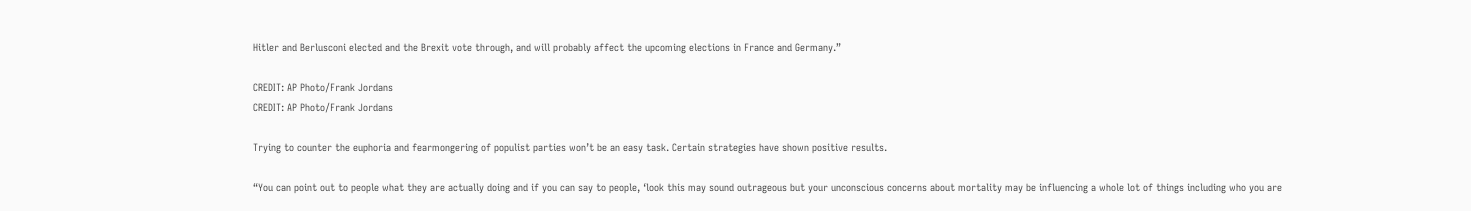Hitler and Berlusconi elected and the Brexit vote through, and will probably affect the upcoming elections in France and Germany.”

CREDIT: AP Photo/Frank Jordans
CREDIT: AP Photo/Frank Jordans

Trying to counter the euphoria and fearmongering of populist parties won’t be an easy task. Certain strategies have shown positive results.

“You can point out to people what they are actually doing and if you can say to people, ‘look this may sound outrageous but your unconscious concerns about mortality may be influencing a whole lot of things including who you are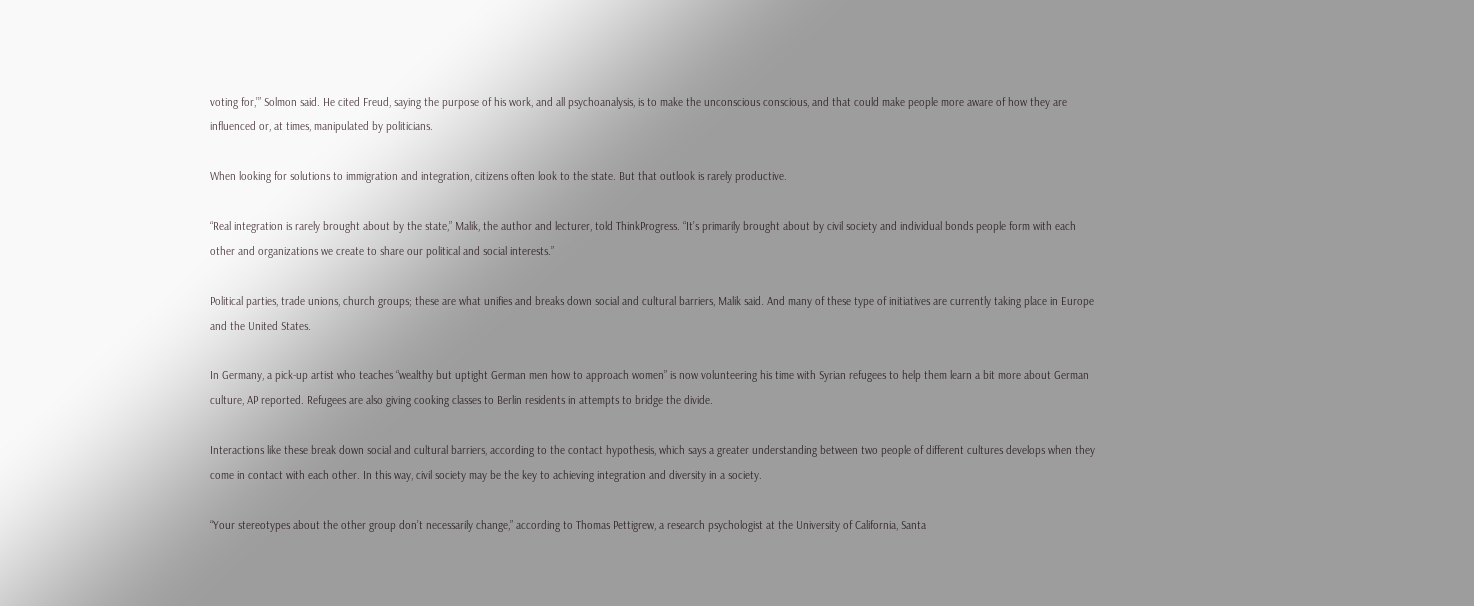voting for,’” Solmon said. He cited Freud, saying the purpose of his work, and all psychoanalysis, is to make the unconscious conscious, and that could make people more aware of how they are influenced or, at times, manipulated by politicians.

When looking for solutions to immigration and integration, citizens often look to the state. But that outlook is rarely productive.

“Real integration is rarely brought about by the state,” Malik, the author and lecturer, told ThinkProgress. “It’s primarily brought about by civil society and individual bonds people form with each other and organizations we create to share our political and social interests.”

Political parties, trade unions, church groups; these are what unifies and breaks down social and cultural barriers, Malik said. And many of these type of initiatives are currently taking place in Europe and the United States.

In Germany, a pick-up artist who teaches “wealthy but uptight German men how to approach women” is now volunteering his time with Syrian refugees to help them learn a bit more about German culture, AP reported. Refugees are also giving cooking classes to Berlin residents in attempts to bridge the divide.

Interactions like these break down social and cultural barriers, according to the contact hypothesis, which says a greater understanding between two people of different cultures develops when they come in contact with each other. In this way, civil society may be the key to achieving integration and diversity in a society.

“Your stereotypes about the other group don’t necessarily change,” according to Thomas Pettigrew, a research psychologist at the University of California, Santa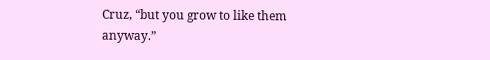Cruz, “but you grow to like them anyway.”